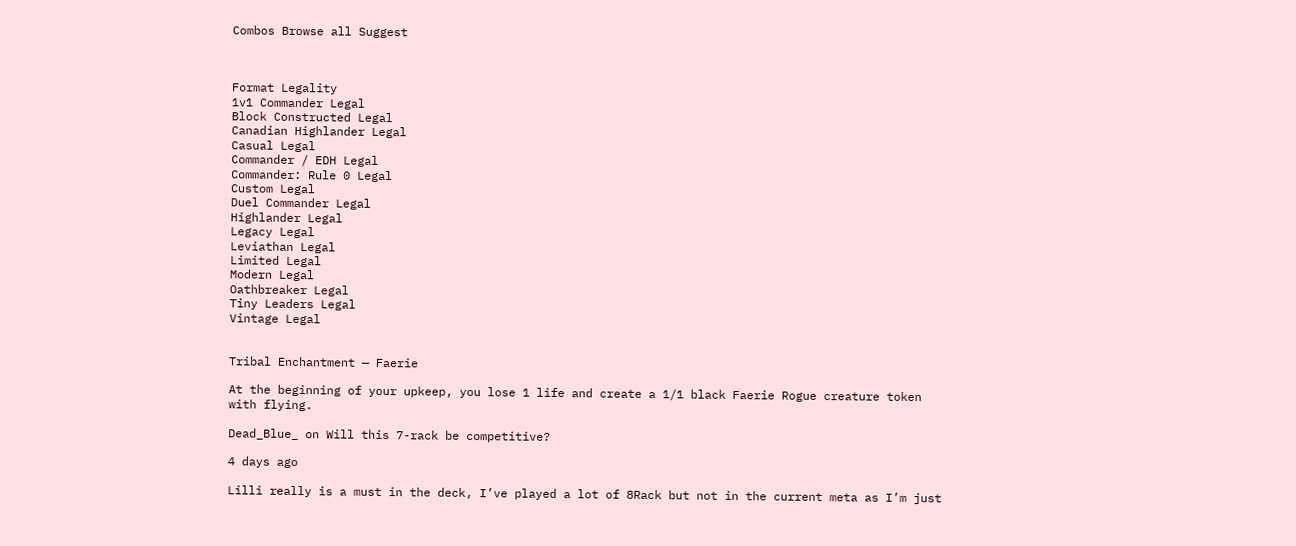Combos Browse all Suggest



Format Legality
1v1 Commander Legal
Block Constructed Legal
Canadian Highlander Legal
Casual Legal
Commander / EDH Legal
Commander: Rule 0 Legal
Custom Legal
Duel Commander Legal
Highlander Legal
Legacy Legal
Leviathan Legal
Limited Legal
Modern Legal
Oathbreaker Legal
Tiny Leaders Legal
Vintage Legal


Tribal Enchantment — Faerie

At the beginning of your upkeep, you lose 1 life and create a 1/1 black Faerie Rogue creature token with flying.

Dead_Blue_ on Will this 7-rack be competitive?

4 days ago

Lilli really is a must in the deck, I’ve played a lot of 8Rack but not in the current meta as I’m just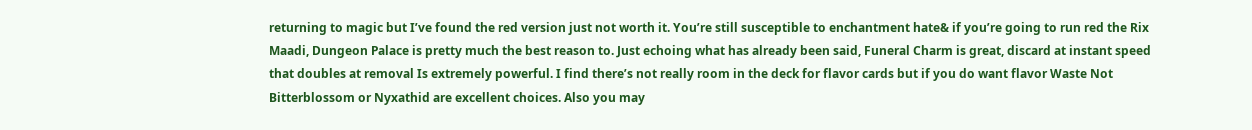returning to magic but I’ve found the red version just not worth it. You’re still susceptible to enchantment hate& if you’re going to run red the Rix Maadi, Dungeon Palace is pretty much the best reason to. Just echoing what has already been said, Funeral Charm is great, discard at instant speed that doubles at removal Is extremely powerful. I find there’s not really room in the deck for flavor cards but if you do want flavor Waste Not Bitterblossom or Nyxathid are excellent choices. Also you may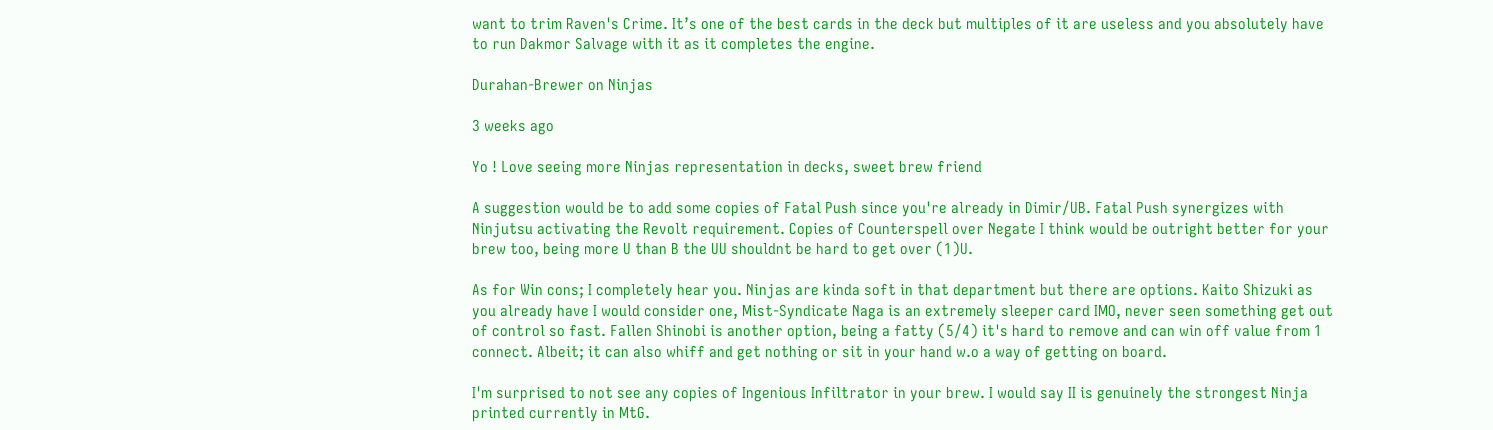want to trim Raven's Crime. It’s one of the best cards in the deck but multiples of it are useless and you absolutely have to run Dakmor Salvage with it as it completes the engine.

Durahan-Brewer on Ninjas

3 weeks ago

Yo ! Love seeing more Ninjas representation in decks, sweet brew friend

A suggestion would be to add some copies of Fatal Push since you're already in Dimir/UB. Fatal Push synergizes with Ninjutsu activating the Revolt requirement. Copies of Counterspell over Negate I think would be outright better for your brew too, being more U than B the UU shouldnt be hard to get over (1)U.

As for Win cons; I completely hear you. Ninjas are kinda soft in that department but there are options. Kaito Shizuki as you already have I would consider one, Mist-Syndicate Naga is an extremely sleeper card IMO, never seen something get out of control so fast. Fallen Shinobi is another option, being a fatty (5/4) it's hard to remove and can win off value from 1 connect. Albeit; it can also whiff and get nothing or sit in your hand w.o a way of getting on board.

I'm surprised to not see any copies of Ingenious Infiltrator in your brew. I would say II is genuinely the strongest Ninja printed currently in MtG.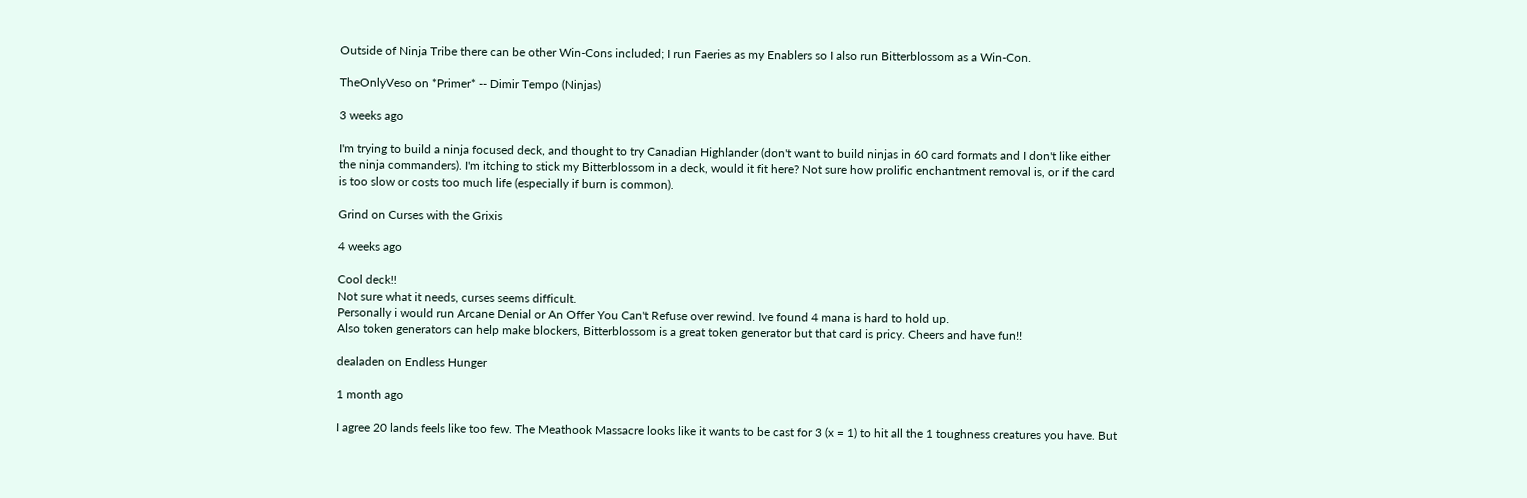Outside of Ninja Tribe there can be other Win-Cons included; I run Faeries as my Enablers so I also run Bitterblossom as a Win-Con.

TheOnlyVeso on *Primer* -- Dimir Tempo (Ninjas)

3 weeks ago

I'm trying to build a ninja focused deck, and thought to try Canadian Highlander (don't want to build ninjas in 60 card formats and I don't like either the ninja commanders). I'm itching to stick my Bitterblossom in a deck, would it fit here? Not sure how prolific enchantment removal is, or if the card is too slow or costs too much life (especially if burn is common).

Grind on Curses with the Grixis

4 weeks ago

Cool deck!!
Not sure what it needs, curses seems difficult.
Personally i would run Arcane Denial or An Offer You Can't Refuse over rewind. Ive found 4 mana is hard to hold up.
Also token generators can help make blockers, Bitterblossom is a great token generator but that card is pricy. Cheers and have fun!!

dealaden on Endless Hunger

1 month ago

I agree 20 lands feels like too few. The Meathook Massacre looks like it wants to be cast for 3 (x = 1) to hit all the 1 toughness creatures you have. But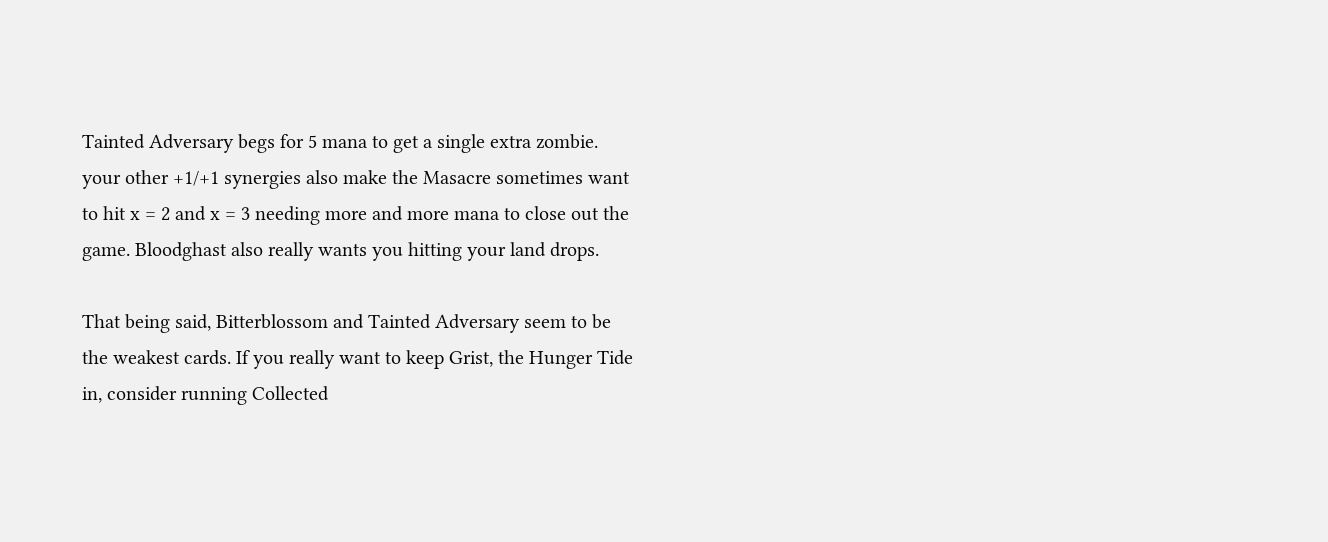Tainted Adversary begs for 5 mana to get a single extra zombie. your other +1/+1 synergies also make the Masacre sometimes want to hit x = 2 and x = 3 needing more and more mana to close out the game. Bloodghast also really wants you hitting your land drops.

That being said, Bitterblossom and Tainted Adversary seem to be the weakest cards. If you really want to keep Grist, the Hunger Tide in, consider running Collected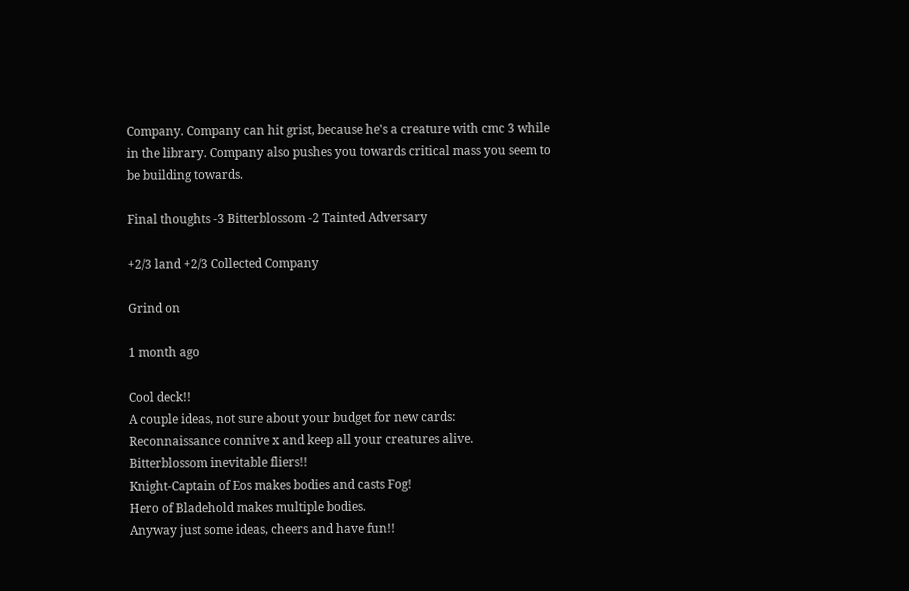Company. Company can hit grist, because he's a creature with cmc 3 while in the library. Company also pushes you towards critical mass you seem to be building towards.

Final thoughts -3 Bitterblossom -2 Tainted Adversary

+2/3 land +2/3 Collected Company

Grind on

1 month ago

Cool deck!!
A couple ideas, not sure about your budget for new cards:
Reconnaissance connive x and keep all your creatures alive.
Bitterblossom inevitable fliers!!
Knight-Captain of Eos makes bodies and casts Fog!
Hero of Bladehold makes multiple bodies.
Anyway just some ideas, cheers and have fun!!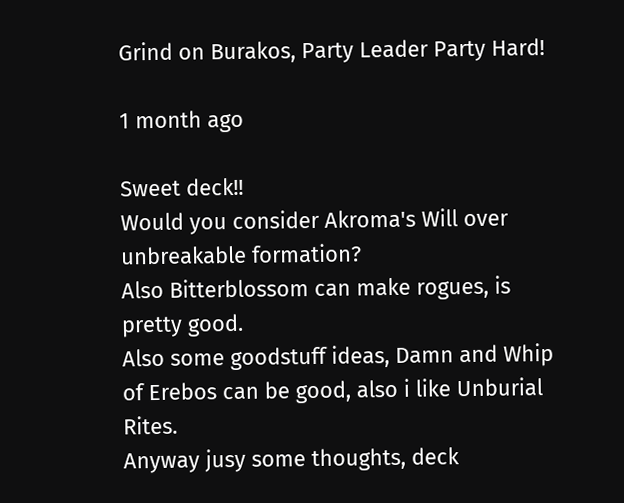Grind on Burakos, Party Leader Party Hard!

1 month ago

Sweet deck!!
Would you consider Akroma's Will over unbreakable formation?
Also Bitterblossom can make rogues, is pretty good.
Also some goodstuff ideas, Damn and Whip of Erebos can be good, also i like Unburial Rites.
Anyway jusy some thoughts, deck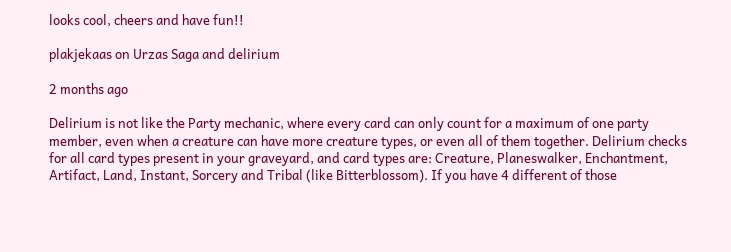looks cool, cheers and have fun!!

plakjekaas on Urzas Saga and delirium

2 months ago

Delirium is not like the Party mechanic, where every card can only count for a maximum of one party member, even when a creature can have more creature types, or even all of them together. Delirium checks for all card types present in your graveyard, and card types are: Creature, Planeswalker, Enchantment, Artifact, Land, Instant, Sorcery and Tribal (like Bitterblossom). If you have 4 different of those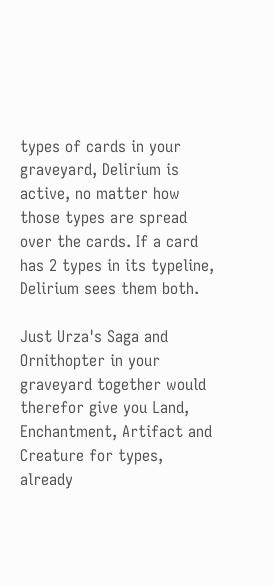types of cards in your graveyard, Delirium is active, no matter how those types are spread over the cards. If a card has 2 types in its typeline, Delirium sees them both.

Just Urza's Saga and Ornithopter in your graveyard together would therefor give you Land, Enchantment, Artifact and Creature for types, already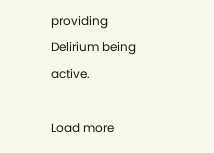providing Delirium being active.

Load more